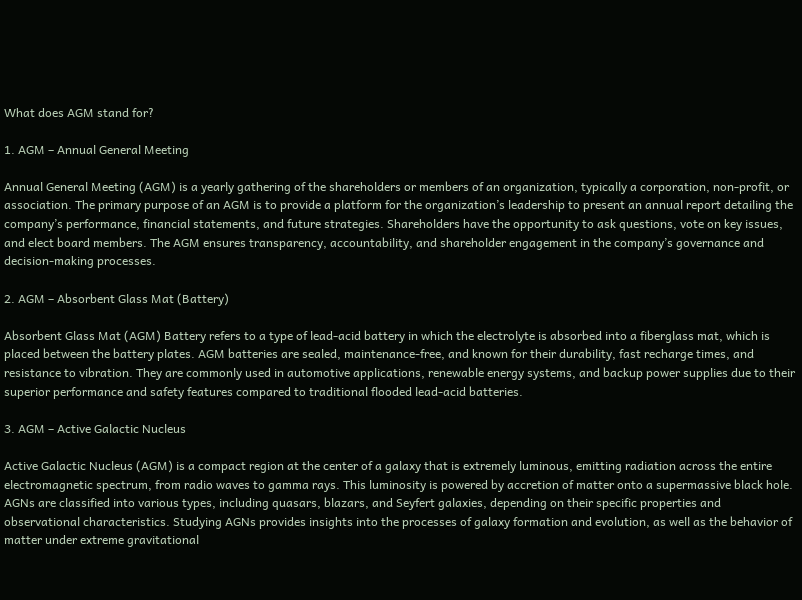What does AGM stand for?

1. AGM – Annual General Meeting

Annual General Meeting (AGM) is a yearly gathering of the shareholders or members of an organization, typically a corporation, non-profit, or association. The primary purpose of an AGM is to provide a platform for the organization’s leadership to present an annual report detailing the company’s performance, financial statements, and future strategies. Shareholders have the opportunity to ask questions, vote on key issues, and elect board members. The AGM ensures transparency, accountability, and shareholder engagement in the company’s governance and decision-making processes.

2. AGM – Absorbent Glass Mat (Battery)

Absorbent Glass Mat (AGM) Battery refers to a type of lead-acid battery in which the electrolyte is absorbed into a fiberglass mat, which is placed between the battery plates. AGM batteries are sealed, maintenance-free, and known for their durability, fast recharge times, and resistance to vibration. They are commonly used in automotive applications, renewable energy systems, and backup power supplies due to their superior performance and safety features compared to traditional flooded lead-acid batteries.

3. AGM – Active Galactic Nucleus

Active Galactic Nucleus (AGM) is a compact region at the center of a galaxy that is extremely luminous, emitting radiation across the entire electromagnetic spectrum, from radio waves to gamma rays. This luminosity is powered by accretion of matter onto a supermassive black hole. AGNs are classified into various types, including quasars, blazars, and Seyfert galaxies, depending on their specific properties and observational characteristics. Studying AGNs provides insights into the processes of galaxy formation and evolution, as well as the behavior of matter under extreme gravitational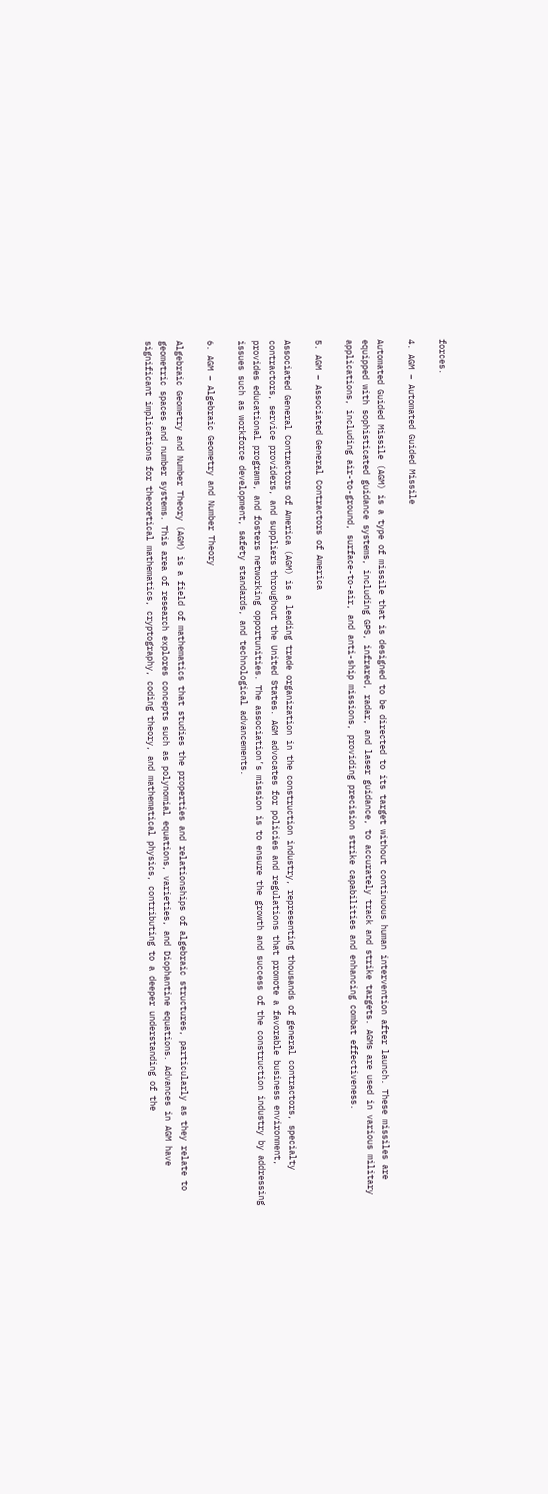forces.

4. AGM – Automated Guided Missile

Automated Guided Missile (AGM) is a type of missile that is designed to be directed to its target without continuous human intervention after launch. These missiles are equipped with sophisticated guidance systems, including GPS, infrared, radar, and laser guidance, to accurately track and strike targets. AGMs are used in various military applications, including air-to-ground, surface-to-air, and anti-ship missions, providing precision strike capabilities and enhancing combat effectiveness.

5. AGM – Associated General Contractors of America

Associated General Contractors of America (AGM) is a leading trade organization in the construction industry, representing thousands of general contractors, specialty contractors, service providers, and suppliers throughout the United States. AGM advocates for policies and regulations that promote a favorable business environment, provides educational programs, and fosters networking opportunities. The association’s mission is to ensure the growth and success of the construction industry by addressing issues such as workforce development, safety standards, and technological advancements.

6. AGM – Algebraic Geometry and Number Theory

Algebraic Geometry and Number Theory (AGM) is a field of mathematics that studies the properties and relationships of algebraic structures, particularly as they relate to geometric spaces and number systems. This area of research explores concepts such as polynomial equations, varieties, and Diophantine equations. Advances in AGM have significant implications for theoretical mathematics, cryptography, coding theory, and mathematical physics, contributing to a deeper understanding of the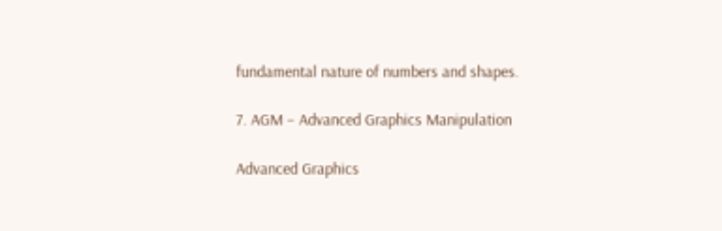fundamental nature of numbers and shapes.

7. AGM – Advanced Graphics Manipulation

Advanced Graphics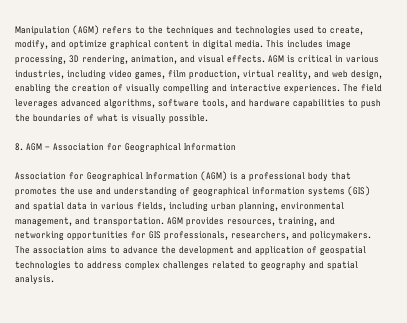Manipulation (AGM) refers to the techniques and technologies used to create, modify, and optimize graphical content in digital media. This includes image processing, 3D rendering, animation, and visual effects. AGM is critical in various industries, including video games, film production, virtual reality, and web design, enabling the creation of visually compelling and interactive experiences. The field leverages advanced algorithms, software tools, and hardware capabilities to push the boundaries of what is visually possible.

8. AGM – Association for Geographical Information

Association for Geographical Information (AGM) is a professional body that promotes the use and understanding of geographical information systems (GIS) and spatial data in various fields, including urban planning, environmental management, and transportation. AGM provides resources, training, and networking opportunities for GIS professionals, researchers, and policymakers. The association aims to advance the development and application of geospatial technologies to address complex challenges related to geography and spatial analysis.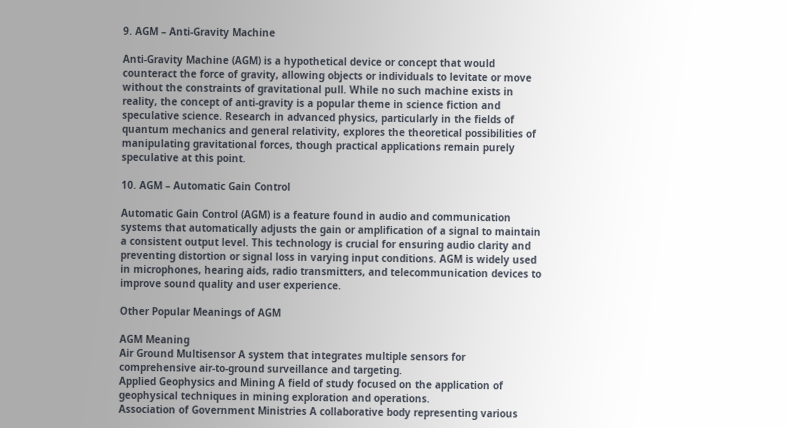9. AGM – Anti-Gravity Machine

Anti-Gravity Machine (AGM) is a hypothetical device or concept that would counteract the force of gravity, allowing objects or individuals to levitate or move without the constraints of gravitational pull. While no such machine exists in reality, the concept of anti-gravity is a popular theme in science fiction and speculative science. Research in advanced physics, particularly in the fields of quantum mechanics and general relativity, explores the theoretical possibilities of manipulating gravitational forces, though practical applications remain purely speculative at this point.

10. AGM – Automatic Gain Control

Automatic Gain Control (AGM) is a feature found in audio and communication systems that automatically adjusts the gain or amplification of a signal to maintain a consistent output level. This technology is crucial for ensuring audio clarity and preventing distortion or signal loss in varying input conditions. AGM is widely used in microphones, hearing aids, radio transmitters, and telecommunication devices to improve sound quality and user experience.

Other Popular Meanings of AGM

AGM Meaning
Air Ground Multisensor A system that integrates multiple sensors for comprehensive air-to-ground surveillance and targeting.
Applied Geophysics and Mining A field of study focused on the application of geophysical techniques in mining exploration and operations.
Association of Government Ministries A collaborative body representing various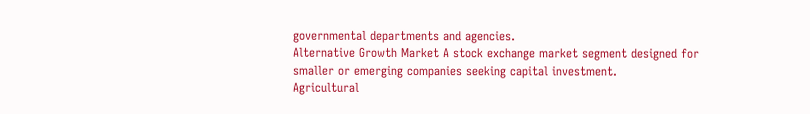governmental departments and agencies.
Alternative Growth Market A stock exchange market segment designed for smaller or emerging companies seeking capital investment.
Agricultural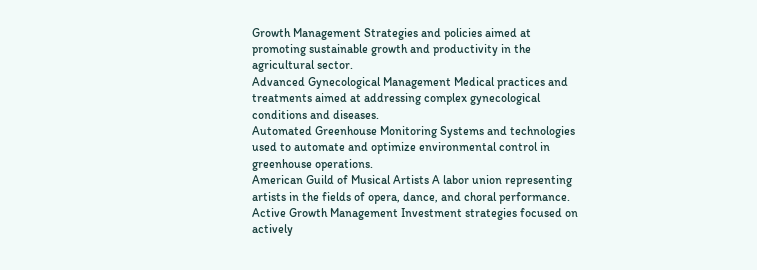Growth Management Strategies and policies aimed at promoting sustainable growth and productivity in the agricultural sector.
Advanced Gynecological Management Medical practices and treatments aimed at addressing complex gynecological conditions and diseases.
Automated Greenhouse Monitoring Systems and technologies used to automate and optimize environmental control in greenhouse operations.
American Guild of Musical Artists A labor union representing artists in the fields of opera, dance, and choral performance.
Active Growth Management Investment strategies focused on actively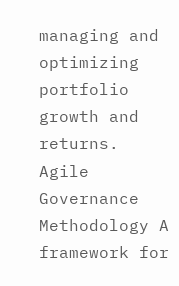managing and optimizing portfolio growth and returns.
Agile Governance Methodology A framework for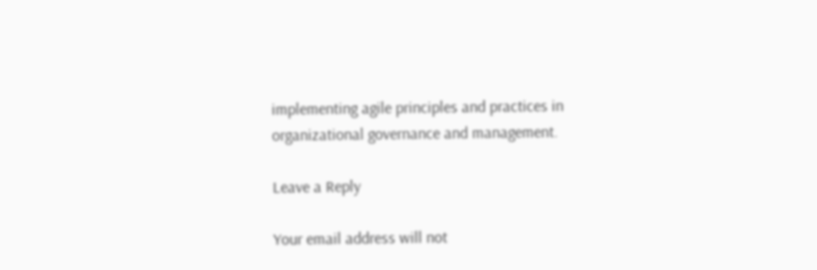implementing agile principles and practices in organizational governance and management.

Leave a Reply

Your email address will not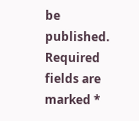be published. Required fields are marked *